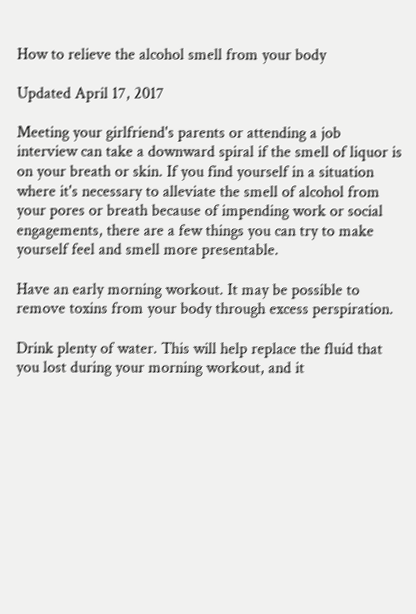How to relieve the alcohol smell from your body

Updated April 17, 2017

Meeting your girlfriend's parents or attending a job interview can take a downward spiral if the smell of liquor is on your breath or skin. If you find yourself in a situation where it's necessary to alleviate the smell of alcohol from your pores or breath because of impending work or social engagements, there are a few things you can try to make yourself feel and smell more presentable.

Have an early morning workout. It may be possible to remove toxins from your body through excess perspiration.

Drink plenty of water. This will help replace the fluid that you lost during your morning workout, and it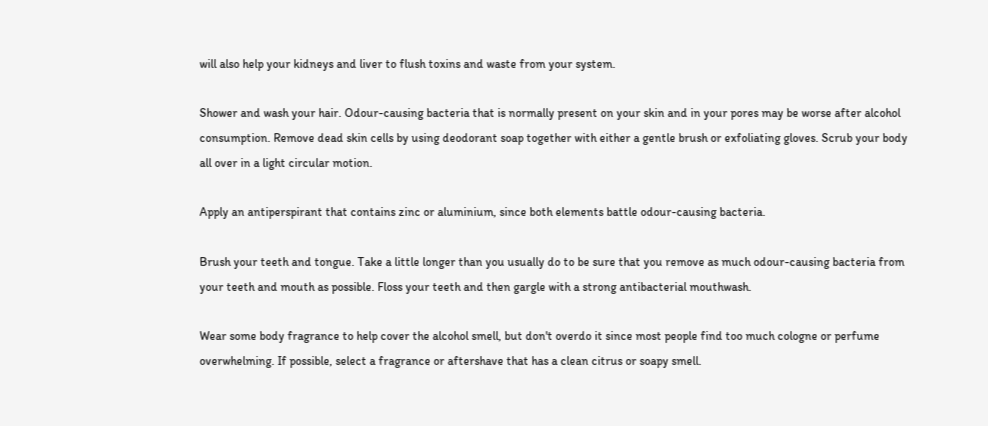will also help your kidneys and liver to flush toxins and waste from your system.

Shower and wash your hair. Odour-causing bacteria that is normally present on your skin and in your pores may be worse after alcohol consumption. Remove dead skin cells by using deodorant soap together with either a gentle brush or exfoliating gloves. Scrub your body all over in a light circular motion.

Apply an antiperspirant that contains zinc or aluminium, since both elements battle odour-causing bacteria.

Brush your teeth and tongue. Take a little longer than you usually do to be sure that you remove as much odour-causing bacteria from your teeth and mouth as possible. Floss your teeth and then gargle with a strong antibacterial mouthwash.

Wear some body fragrance to help cover the alcohol smell, but don't overdo it since most people find too much cologne or perfume overwhelming. If possible, select a fragrance or aftershave that has a clean citrus or soapy smell.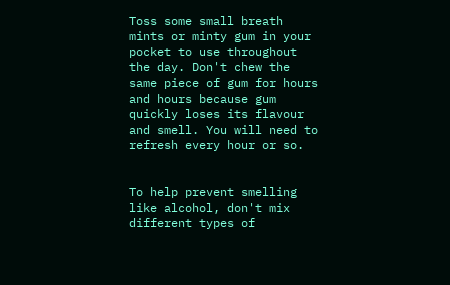Toss some small breath mints or minty gum in your pocket to use throughout the day. Don't chew the same piece of gum for hours and hours because gum quickly loses its flavour and smell. You will need to refresh every hour or so.


To help prevent smelling like alcohol, don't mix different types of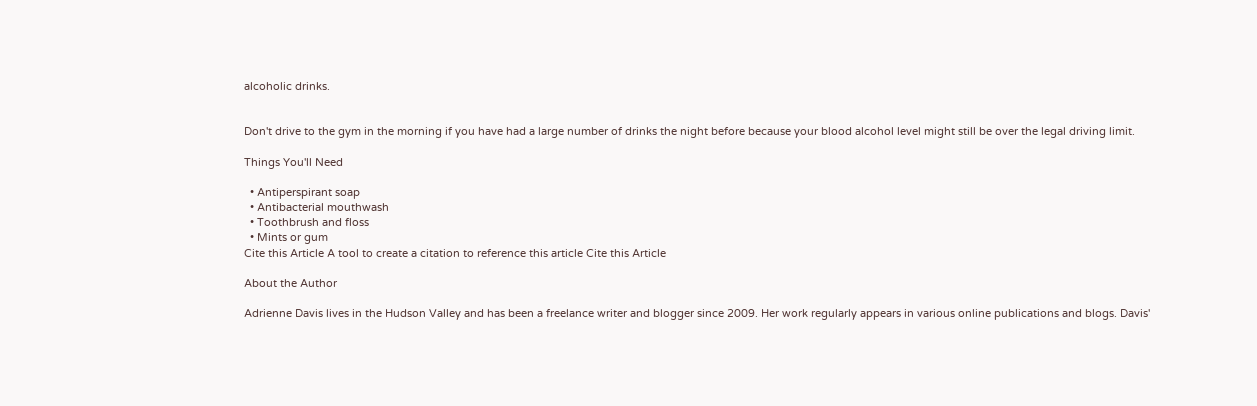alcoholic drinks.


Don't drive to the gym in the morning if you have had a large number of drinks the night before because your blood alcohol level might still be over the legal driving limit.

Things You'll Need

  • Antiperspirant soap
  • Antibacterial mouthwash
  • Toothbrush and floss
  • Mints or gum
Cite this Article A tool to create a citation to reference this article Cite this Article

About the Author

Adrienne Davis lives in the Hudson Valley and has been a freelance writer and blogger since 2009. Her work regularly appears in various online publications and blogs. Davis'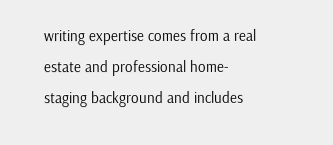writing expertise comes from a real estate and professional home-staging background and includes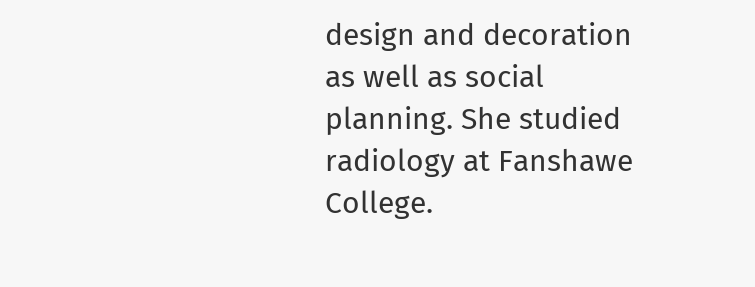design and decoration as well as social planning. She studied radiology at Fanshawe College.